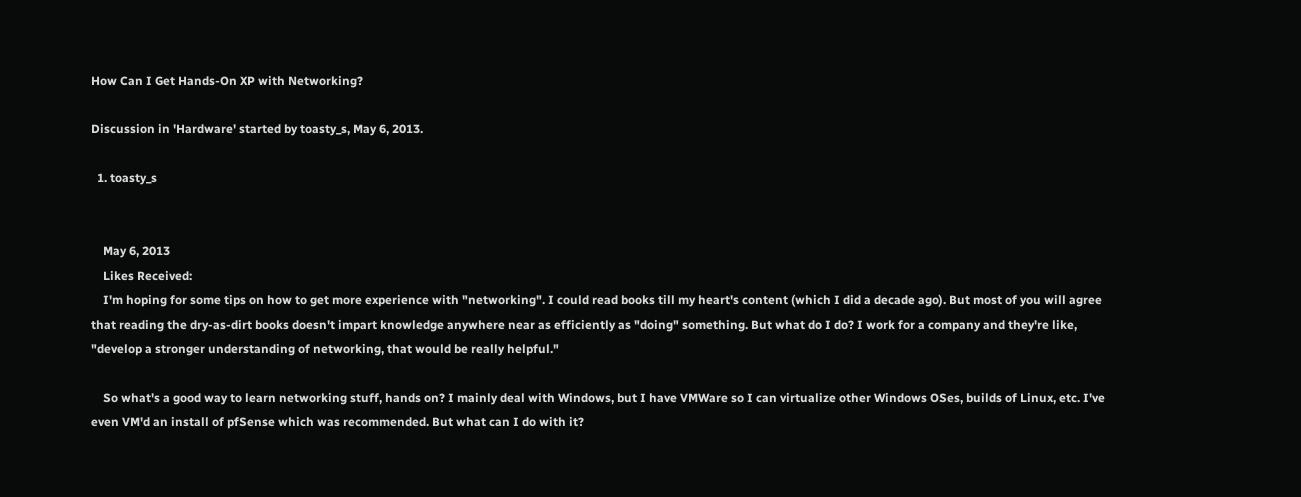How Can I Get Hands-On XP with Networking?

Discussion in 'Hardware' started by toasty_s, May 6, 2013.

  1. toasty_s


    May 6, 2013
    Likes Received:
    I'm hoping for some tips on how to get more experience with "networking". I could read books till my heart's content (which I did a decade ago). But most of you will agree that reading the dry-as-dirt books doesn't impart knowledge anywhere near as efficiently as "doing" something. But what do I do? I work for a company and they're like, "develop a stronger understanding of networking, that would be really helpful."

    So what's a good way to learn networking stuff, hands on? I mainly deal with Windows, but I have VMWare so I can virtualize other Windows OSes, builds of Linux, etc. I've even VM'd an install of pfSense which was recommended. But what can I do with it?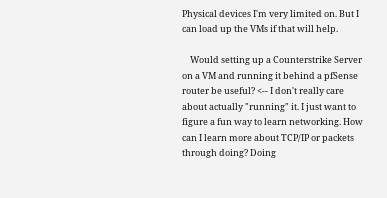Physical devices I'm very limited on. But I can load up the VMs if that will help.

    Would setting up a Counterstrike Server on a VM and running it behind a pfSense router be useful? <-- I don't really care about actually "running" it. I just want to figure a fun way to learn networking. How can I learn more about TCP/IP or packets through doing? Doing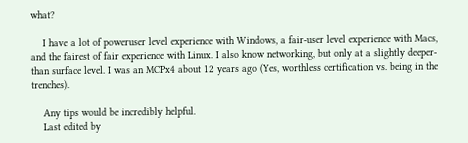what?

    I have a lot of poweruser level experience with Windows, a fair-user level experience with Macs, and the fairest of fair experience with Linux. I also know networking, but only at a slightly deeper-than surface level. I was an MCPx4 about 12 years ago (Yes, worthless certification vs. being in the trenches).

    Any tips would be incredibly helpful.
    Last edited by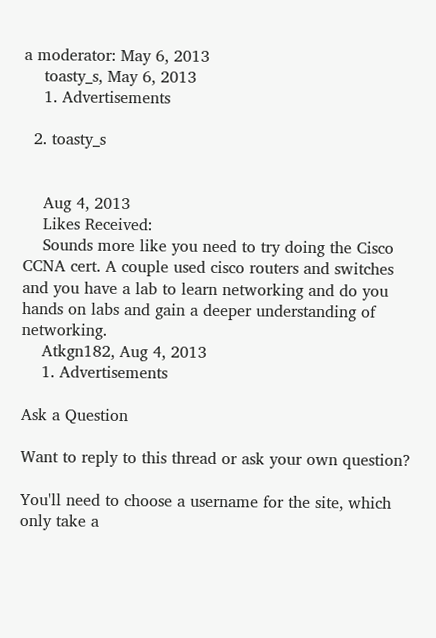a moderator: May 6, 2013
    toasty_s, May 6, 2013
    1. Advertisements

  2. toasty_s


    Aug 4, 2013
    Likes Received:
    Sounds more like you need to try doing the Cisco CCNA cert. A couple used cisco routers and switches and you have a lab to learn networking and do you hands on labs and gain a deeper understanding of networking.
    Atkgn182, Aug 4, 2013
    1. Advertisements

Ask a Question

Want to reply to this thread or ask your own question?

You'll need to choose a username for the site, which only take a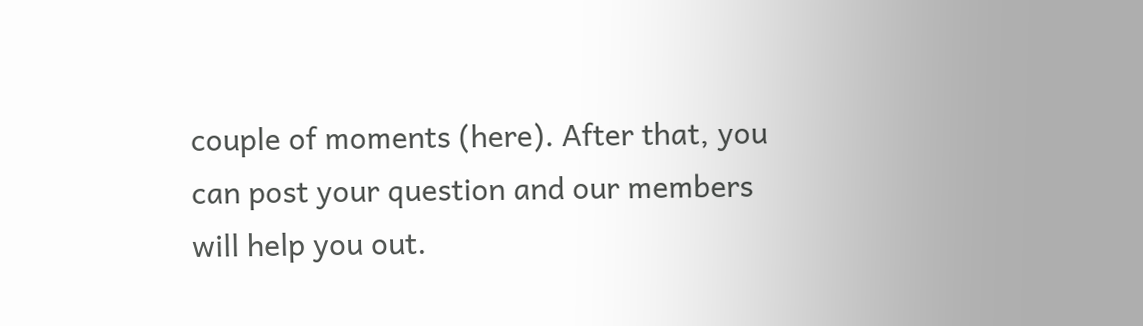couple of moments (here). After that, you can post your question and our members will help you out.